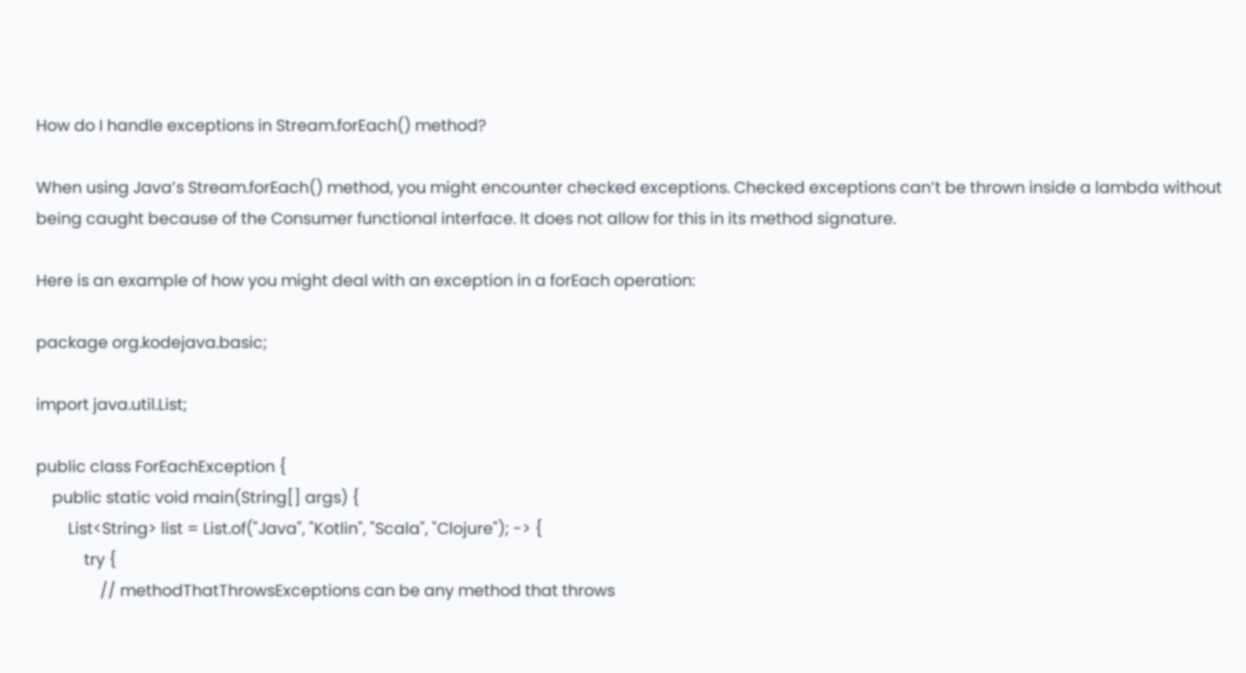How do I handle exceptions in Stream.forEach() method?

When using Java’s Stream.forEach() method, you might encounter checked exceptions. Checked exceptions can’t be thrown inside a lambda without being caught because of the Consumer functional interface. It does not allow for this in its method signature.

Here is an example of how you might deal with an exception in a forEach operation:

package org.kodejava.basic;

import java.util.List;

public class ForEachException {
    public static void main(String[] args) {
        List<String> list = List.of("Java", "Kotlin", "Scala", "Clojure"); -> {
            try {
                // methodThatThrowsExceptions can be any method that throws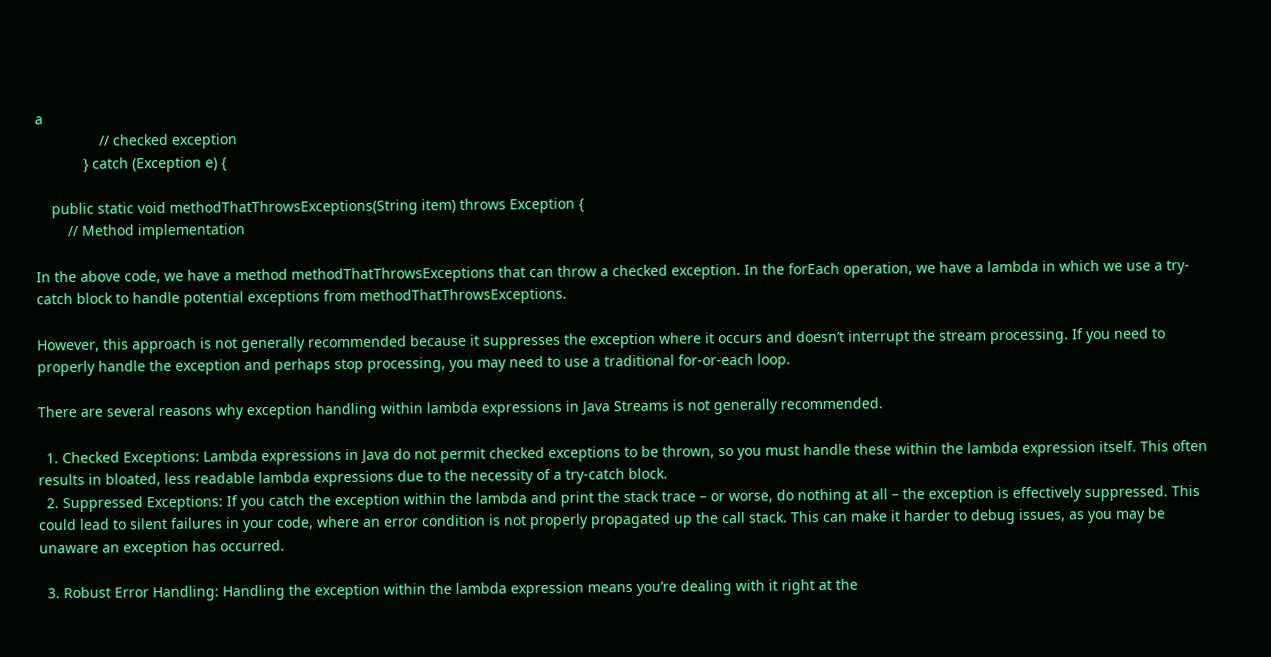a
                // checked exception
            } catch (Exception e) {

    public static void methodThatThrowsExceptions(String item) throws Exception {
        // Method implementation

In the above code, we have a method methodThatThrowsExceptions that can throw a checked exception. In the forEach operation, we have a lambda in which we use a try-catch block to handle potential exceptions from methodThatThrowsExceptions.

However, this approach is not generally recommended because it suppresses the exception where it occurs and doesn’t interrupt the stream processing. If you need to properly handle the exception and perhaps stop processing, you may need to use a traditional for-or-each loop.

There are several reasons why exception handling within lambda expressions in Java Streams is not generally recommended.

  1. Checked Exceptions: Lambda expressions in Java do not permit checked exceptions to be thrown, so you must handle these within the lambda expression itself. This often results in bloated, less readable lambda expressions due to the necessity of a try-catch block.
  2. Suppressed Exceptions: If you catch the exception within the lambda and print the stack trace – or worse, do nothing at all – the exception is effectively suppressed. This could lead to silent failures in your code, where an error condition is not properly propagated up the call stack. This can make it harder to debug issues, as you may be unaware an exception has occurred.

  3. Robust Error Handling: Handling the exception within the lambda expression means you’re dealing with it right at the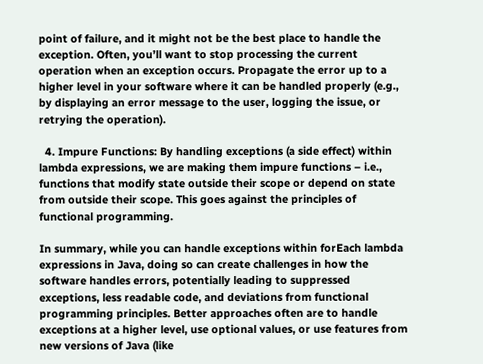point of failure, and it might not be the best place to handle the exception. Often, you’ll want to stop processing the current operation when an exception occurs. Propagate the error up to a higher level in your software where it can be handled properly (e.g., by displaying an error message to the user, logging the issue, or retrying the operation).

  4. Impure Functions: By handling exceptions (a side effect) within lambda expressions, we are making them impure functions – i.e., functions that modify state outside their scope or depend on state from outside their scope. This goes against the principles of functional programming.

In summary, while you can handle exceptions within forEach lambda expressions in Java, doing so can create challenges in how the software handles errors, potentially leading to suppressed exceptions, less readable code, and deviations from functional programming principles. Better approaches often are to handle exceptions at a higher level, use optional values, or use features from new versions of Java (like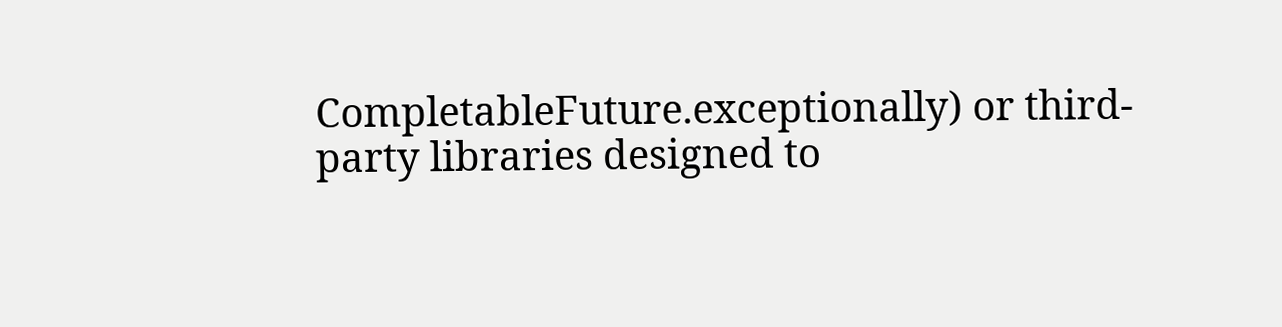CompletableFuture.exceptionally) or third-party libraries designed to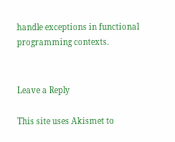handle exceptions in functional programming contexts.


Leave a Reply

This site uses Akismet to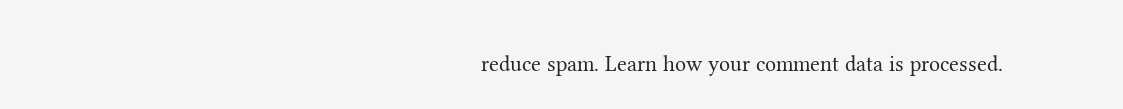reduce spam. Learn how your comment data is processed.